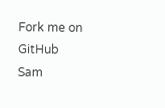Fork me on GitHub
Sam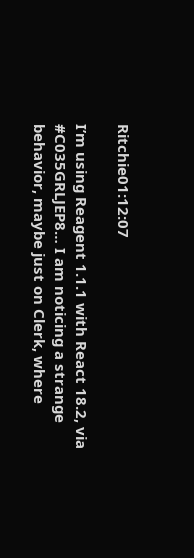Ritchie01:12:07

I’m using Reagent 1.1.1 with React 18.2, via #C035GRLJEP8… I am noticing a strange behavior, maybe just on Clerk, where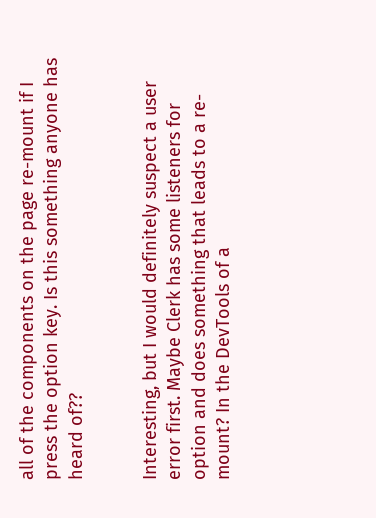all of the components on the page re-mount if I press the option key. Is this something anyone has heard of??


Interesting, but I would definitely suspect a user error first. Maybe Clerk has some listeners for option and does something that leads to a re-mount? In the DevTools of a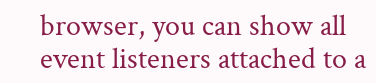browser, you can show all event listeners attached to a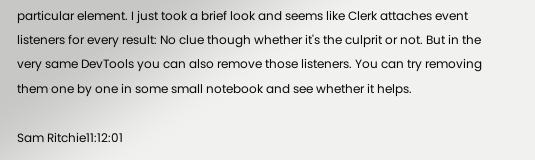particular element. I just took a brief look and seems like Clerk attaches event listeners for every result: No clue though whether it's the culprit or not. But in the very same DevTools you can also remove those listeners. You can try removing them one by one in some small notebook and see whether it helps.

Sam Ritchie11:12:01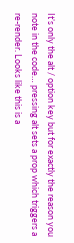It’s only the alt / option key but for exactly the reason you note in the code… pressing alt sets a prop which triggers a re-render. Looks like this is a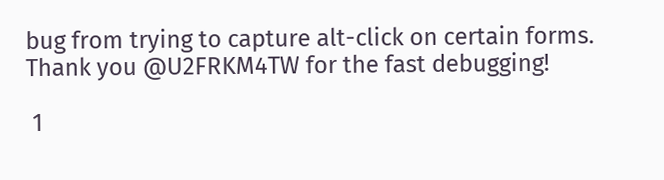bug from trying to capture alt-click on certain forms. Thank you @U2FRKM4TW for the fast debugging!

 1